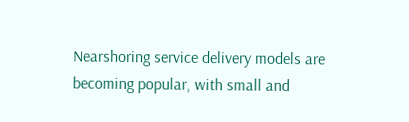Nearshoring service delivery models are becoming popular, with small and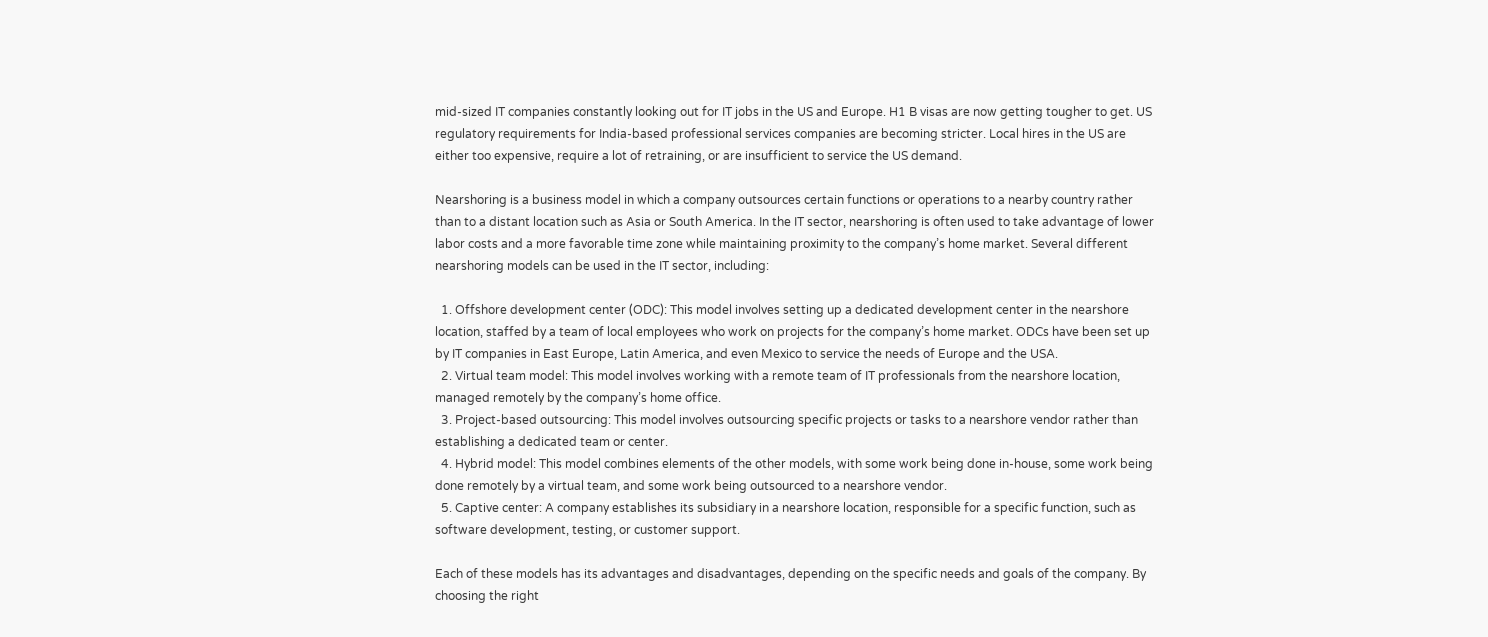mid-sized IT companies constantly looking out for IT jobs in the US and Europe. H1 B visas are now getting tougher to get. US regulatory requirements for India-based professional services companies are becoming stricter. Local hires in the US are either too expensive, require a lot of retraining, or are insufficient to service the US demand.

Nearshoring is a business model in which a company outsources certain functions or operations to a nearby country rather than to a distant location such as Asia or South America. In the IT sector, nearshoring is often used to take advantage of lower labor costs and a more favorable time zone while maintaining proximity to the company’s home market. Several different nearshoring models can be used in the IT sector, including:

  1. Offshore development center (ODC): This model involves setting up a dedicated development center in the nearshore location, staffed by a team of local employees who work on projects for the company’s home market. ODCs have been set up by IT companies in East Europe, Latin America, and even Mexico to service the needs of Europe and the USA.
  2. Virtual team model: This model involves working with a remote team of IT professionals from the nearshore location, managed remotely by the company’s home office.
  3. Project-based outsourcing: This model involves outsourcing specific projects or tasks to a nearshore vendor rather than establishing a dedicated team or center.
  4. Hybrid model: This model combines elements of the other models, with some work being done in-house, some work being done remotely by a virtual team, and some work being outsourced to a nearshore vendor.
  5. Captive center: A company establishes its subsidiary in a nearshore location, responsible for a specific function, such as software development, testing, or customer support.

Each of these models has its advantages and disadvantages, depending on the specific needs and goals of the company. By choosing the right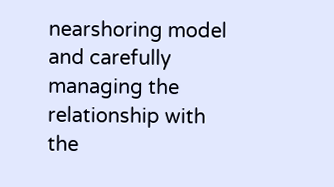nearshoring model and carefully managing the relationship with the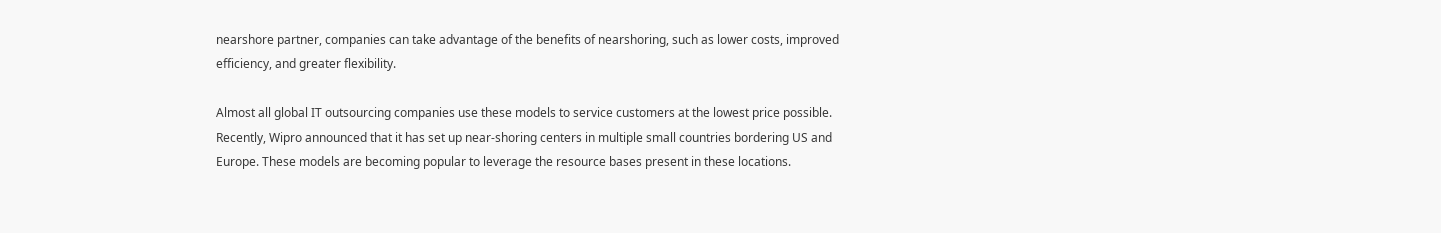nearshore partner, companies can take advantage of the benefits of nearshoring, such as lower costs, improved efficiency, and greater flexibility.

Almost all global IT outsourcing companies use these models to service customers at the lowest price possible. Recently, Wipro announced that it has set up near-shoring centers in multiple small countries bordering US and Europe. These models are becoming popular to leverage the resource bases present in these locations.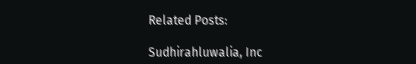Related Posts:

Sudhirahluwalia, Inc